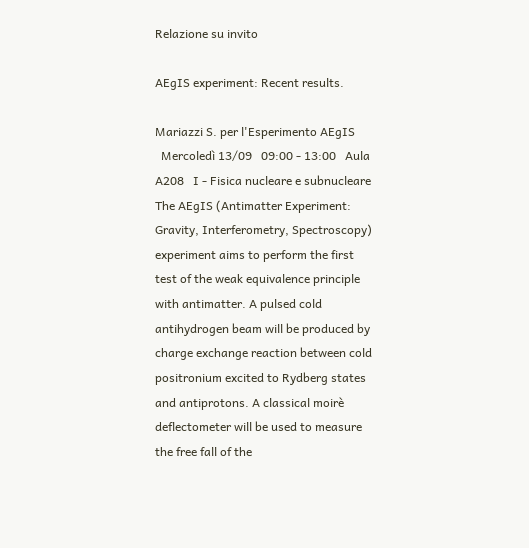Relazione su invito

AEgIS experiment: Recent results.

Mariazzi S. per l'Esperimento AEgIS
  Mercoledì 13/09   09:00 - 13:00   Aula A208   I - Fisica nucleare e subnucleare
The AEgIS (Antimatter Experiment: Gravity, Interferometry, Spectroscopy) experiment aims to perform the first test of the weak equivalence principle with antimatter. A pulsed cold antihydrogen beam will be produced by charge exchange reaction between cold positronium excited to Rydberg states and antiprotons. A classical moirè deflectometer will be used to measure the free fall of the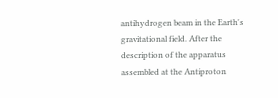antihydrogen beam in the Earth's gravitational field. After the description of the apparatus assembled at the Antiproton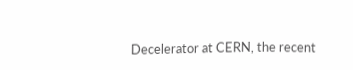Decelerator at CERN, the recent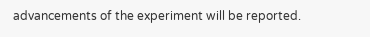advancements of the experiment will be reported.